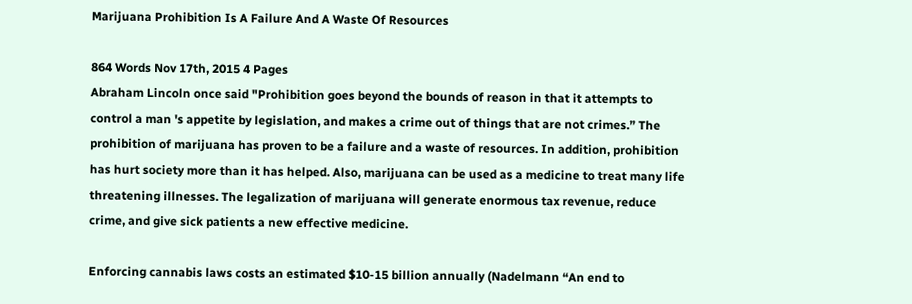Marijuana Prohibition Is A Failure And A Waste Of Resources

864 Words Nov 17th, 2015 4 Pages
Abraham Lincoln once said "Prohibition goes beyond the bounds of reason in that it attempts to control a man 's appetite by legislation, and makes a crime out of things that are not crimes.” The prohibition of marijuana has proven to be a failure and a waste of resources. In addition, prohibition has hurt society more than it has helped. Also, marijuana can be used as a medicine to treat many life threatening illnesses. The legalization of marijuana will generate enormous tax revenue, reduce crime, and give sick patients a new effective medicine.

Enforcing cannabis laws costs an estimated $10-15 billion annually (Nadelmann “An end to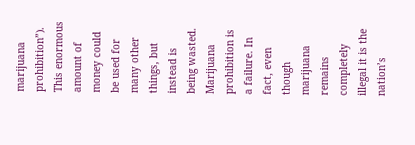marijuana prohibition”). This enormous amount of money could be used for many other things, but instead is being wasted. Marijuana prohibition is a failure. In fact, even though marijuana remains completely illegal it is the nation’s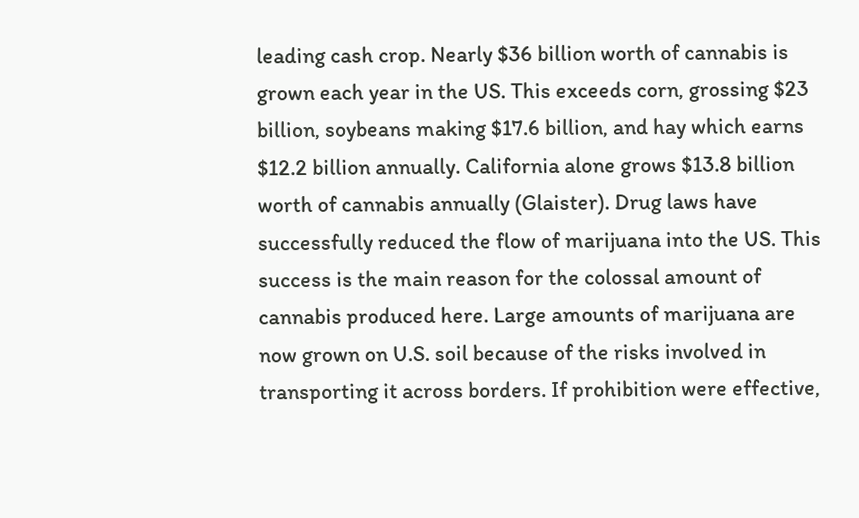leading cash crop. Nearly $36 billion worth of cannabis is grown each year in the US. This exceeds corn, grossing $23 billion, soybeans making $17.6 billion, and hay which earns $12.2 billion annually. California alone grows $13.8 billion worth of cannabis annually (Glaister). Drug laws have successfully reduced the flow of marijuana into the US. This success is the main reason for the colossal amount of cannabis produced here. Large amounts of marijuana are now grown on U.S. soil because of the risks involved in transporting it across borders. If prohibition were effective,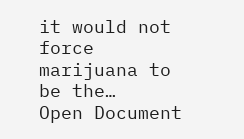it would not force marijuana to be the…
Open Document